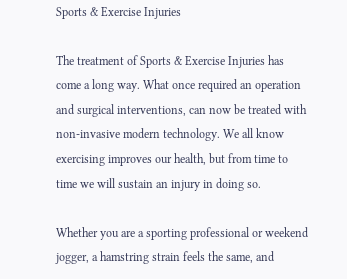Sports & Exercise Injuries

The treatment of Sports & Exercise Injuries has come a long way. What once required an operation and surgical interventions, can now be treated with non-invasive modern technology. We all know exercising improves our health, but from time to time we will sustain an injury in doing so.

Whether you are a sporting professional or weekend jogger, a hamstring strain feels the same, and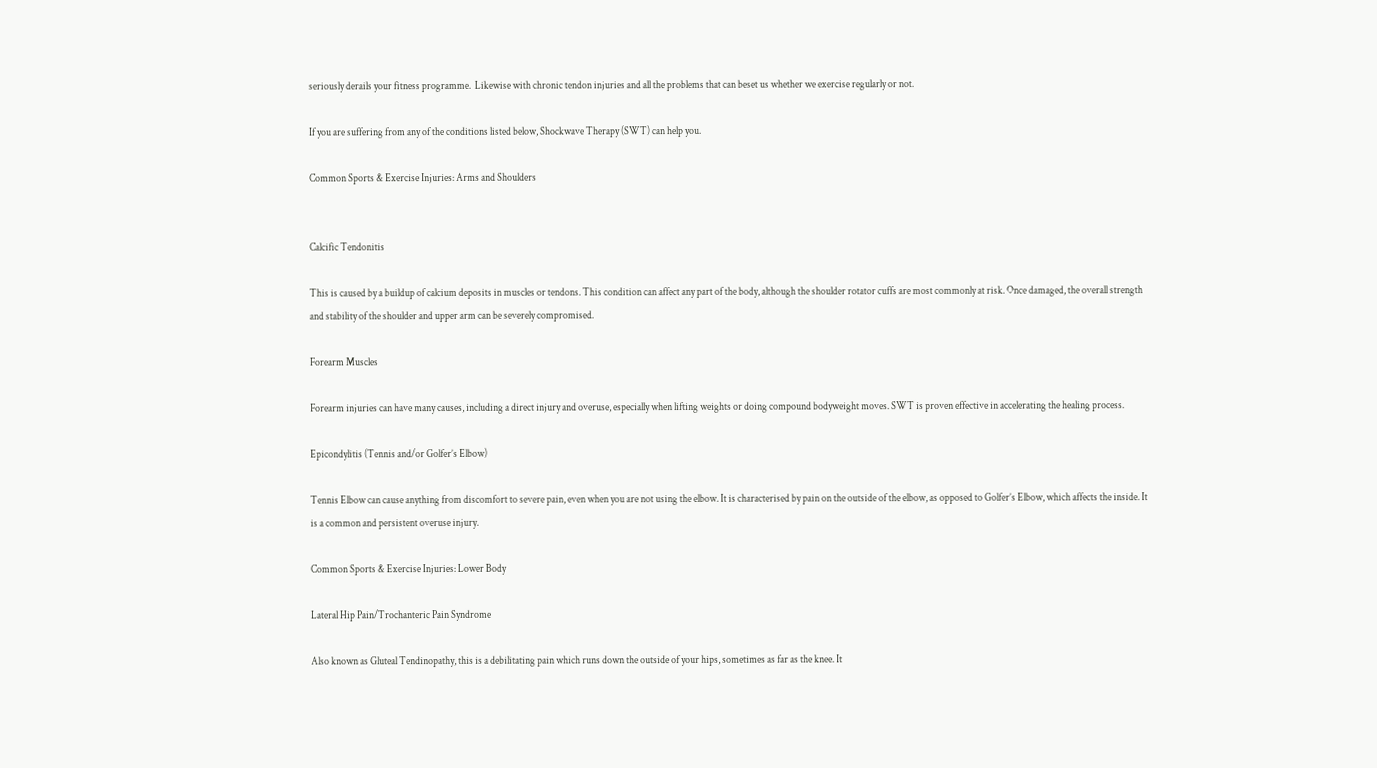seriously derails your fitness programme.  Likewise with chronic tendon injuries and all the problems that can beset us whether we exercise regularly or not.

If you are suffering from any of the conditions listed below, Shockwave Therapy (SWT) can help you.

Common Sports & Exercise Injuries: Arms and Shoulders


Calcific Tendonitis

This is caused by a buildup of calcium deposits in muscles or tendons. This condition can affect any part of the body, although the shoulder rotator cuffs are most commonly at risk. Once damaged, the overall strength and stability of the shoulder and upper arm can be severely compromised.

Forearm Muscles

Forearm injuries can have many causes, including a direct injury and overuse, especially when lifting weights or doing compound bodyweight moves. SWT is proven effective in accelerating the healing process.

Epicondylitis (Tennis and/or Golfer’s Elbow)

Tennis Elbow can cause anything from discomfort to severe pain, even when you are not using the elbow. It is characterised by pain on the outside of the elbow, as opposed to Golfer’s Elbow, which affects the inside. It is a common and persistent overuse injury.

Common Sports & Exercise Injuries: Lower Body

Lateral Hip Pain/Trochanteric Pain Syndrome

Also known as Gluteal Tendinopathy, this is a debilitating pain which runs down the outside of your hips, sometimes as far as the knee. It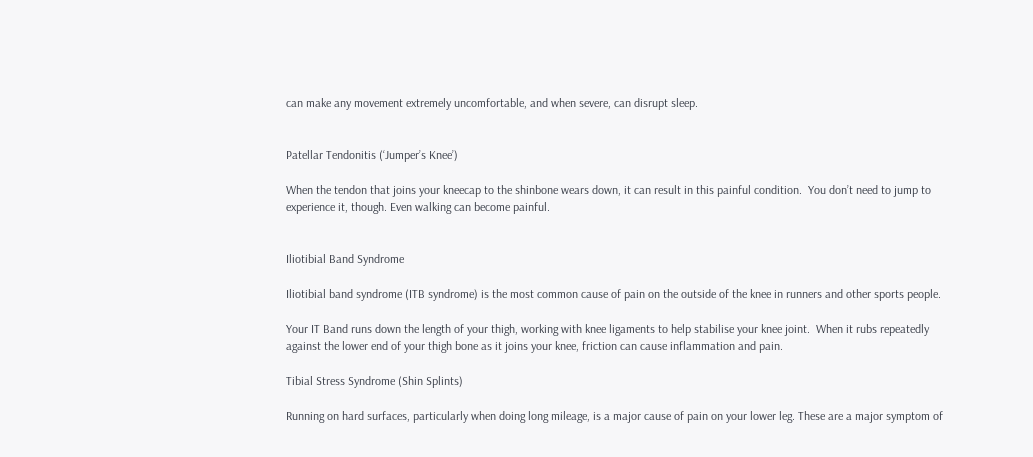can make any movement extremely uncomfortable, and when severe, can disrupt sleep.


Patellar Tendonitis (‘Jumper’s Knee’)

When the tendon that joins your kneecap to the shinbone wears down, it can result in this painful condition.  You don’t need to jump to experience it, though. Even walking can become painful.


Iliotibial Band Syndrome

Iliotibial band syndrome (ITB syndrome) is the most common cause of pain on the outside of the knee in runners and other sports people.

Your IT Band runs down the length of your thigh, working with knee ligaments to help stabilise your knee joint.  When it rubs repeatedly against the lower end of your thigh bone as it joins your knee, friction can cause inflammation and pain.

Tibial Stress Syndrome (Shin Splints)

Running on hard surfaces, particularly when doing long mileage, is a major cause of pain on your lower leg. These are a major symptom of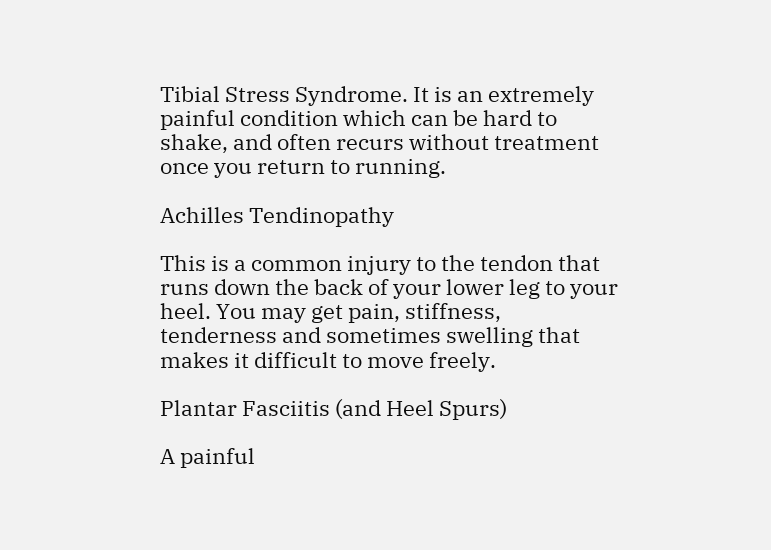Tibial Stress Syndrome. It is an extremely painful condition which can be hard to shake, and often recurs without treatment once you return to running.

Achilles Tendinopathy

This is a common injury to the tendon that runs down the back of your lower leg to your heel. You may get pain, stiffness, tenderness and sometimes swelling that makes it difficult to move freely.

Plantar Fasciitis (and Heel Spurs)

A painful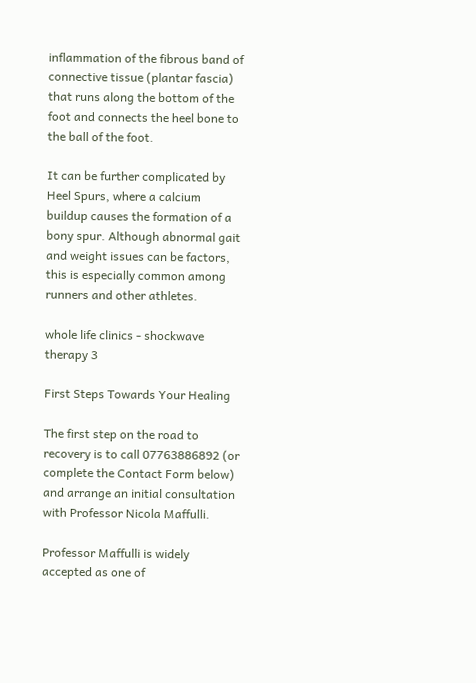inflammation of the fibrous band of connective tissue (plantar fascia) that runs along the bottom of the foot and connects the heel bone to the ball of the foot.

It can be further complicated by Heel Spurs, where a calcium buildup causes the formation of a bony spur. Although abnormal gait and weight issues can be factors, this is especially common among runners and other athletes.

whole life clinics - shockwave therapy 3

First Steps Towards Your Healing

The first step on the road to recovery is to call 07763886892 (or complete the Contact Form below) and arrange an initial consultation with Professor Nicola Maffulli.

Professor Maffulli is widely accepted as one of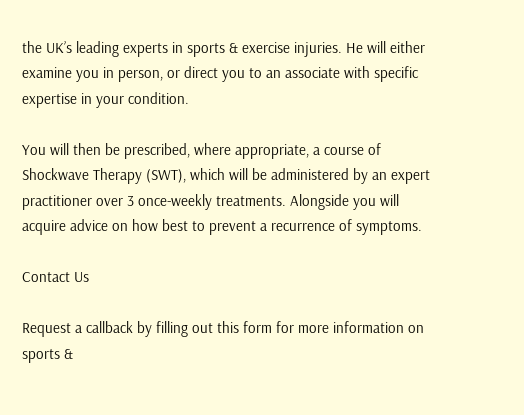the UK’s leading experts in sports & exercise injuries. He will either examine you in person, or direct you to an associate with specific expertise in your condition.

You will then be prescribed, where appropriate, a course of Shockwave Therapy (SWT), which will be administered by an expert practitioner over 3 once-weekly treatments. Alongside you will acquire advice on how best to prevent a recurrence of symptoms.

Contact Us

Request a callback by filling out this form for more information on sports &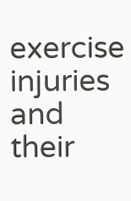exercise injuries and their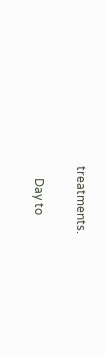treatments.

    Day to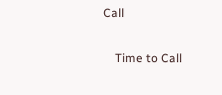Call

    Time to Call